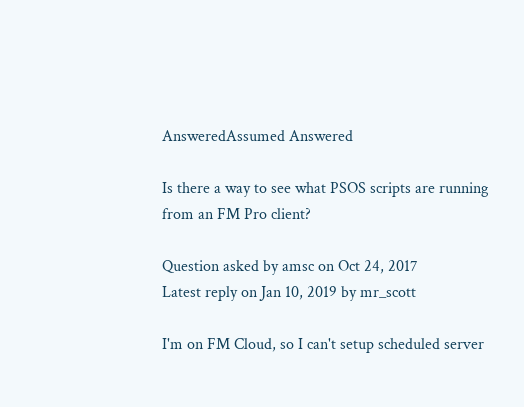AnsweredAssumed Answered

Is there a way to see what PSOS scripts are running from an FM Pro client?

Question asked by amsc on Oct 24, 2017
Latest reply on Jan 10, 2019 by mr_scott

I'm on FM Cloud, so I can't setup scheduled server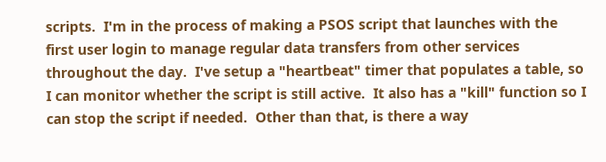scripts.  I'm in the process of making a PSOS script that launches with the first user login to manage regular data transfers from other services throughout the day.  I've setup a "heartbeat" timer that populates a table, so I can monitor whether the script is still active.  It also has a "kill" function so I can stop the script if needed.  Other than that, is there a way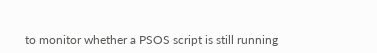to monitor whether a PSOS script is still running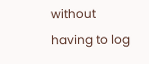without having to log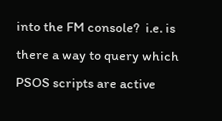into the FM console?  i.e. is there a way to query which PSOS scripts are active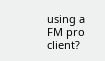using a FM pro client?